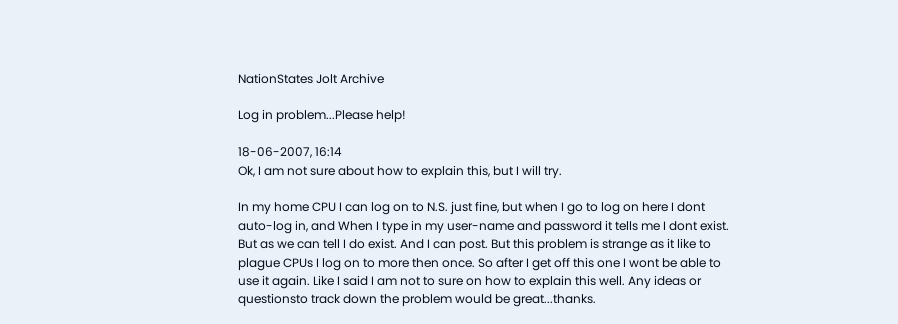NationStates Jolt Archive

Log in problem...Please help!

18-06-2007, 16:14
Ok, I am not sure about how to explain this, but I will try.

In my home CPU I can log on to N.S. just fine, but when I go to log on here I dont auto-log in, and When I type in my user-name and password it tells me I dont exist. But as we can tell I do exist. And I can post. But this problem is strange as it like to plague CPUs I log on to more then once. So after I get off this one I wont be able to use it again. Like I said I am not to sure on how to explain this well. Any ideas or questionsto track down the problem would be great...thanks.